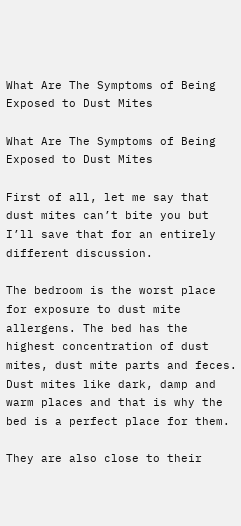What Are The Symptoms of Being Exposed to Dust Mites

What Are The Symptoms of Being Exposed to Dust Mites

First of all, let me say that dust mites can’t bite you but I’ll save that for an entirely different discussion.

The bedroom is the worst place for exposure to dust mite allergens. The bed has the highest concentration of dust mites, dust mite parts and feces. Dust mites like dark, damp and warm places and that is why the bed is a perfect place for them.

They are also close to their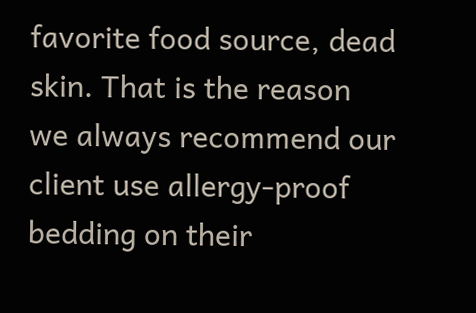favorite food source, dead skin. That is the reason we always recommend our client use allergy-proof bedding on their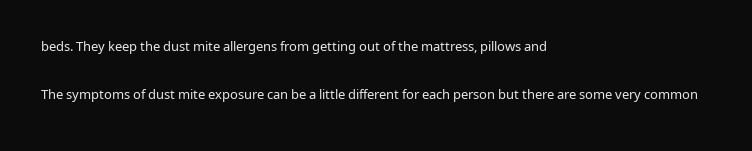beds. They keep the dust mite allergens from getting out of the mattress, pillows and

The symptoms of dust mite exposure can be a little different for each person but there are some very common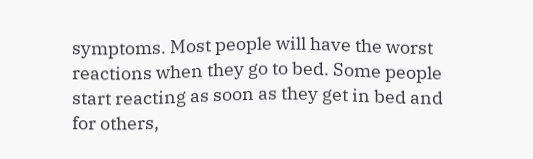symptoms. Most people will have the worst reactions when they go to bed. Some people start reacting as soon as they get in bed and for others,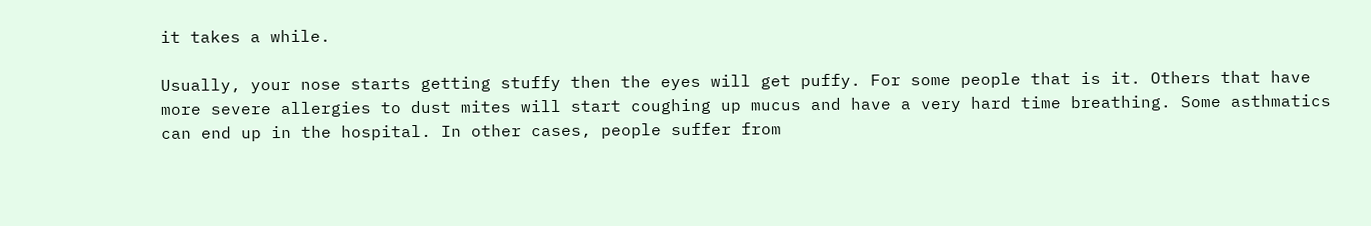it takes a while.

Usually, your nose starts getting stuffy then the eyes will get puffy. For some people that is it. Others that have more severe allergies to dust mites will start coughing up mucus and have a very hard time breathing. Some asthmatics can end up in the hospital. In other cases, people suffer from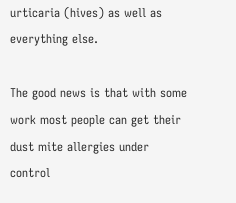urticaria (hives) as well as everything else.

The good news is that with some work most people can get their dust mite allergies under control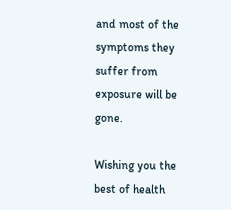and most of the symptoms they suffer from exposure will be gone.

Wishing you the best of health